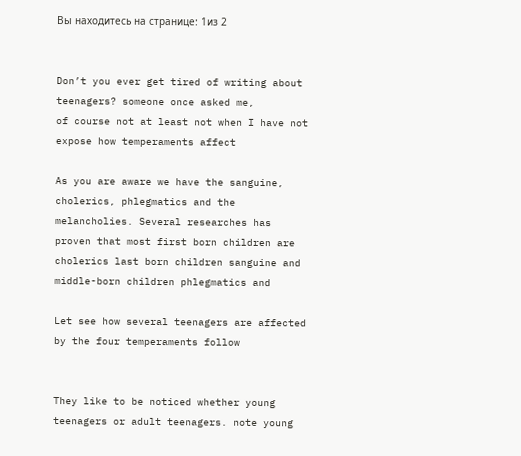Вы находитесь на странице: 1из 2


Don’t you ever get tired of writing about teenagers? someone once asked me,
of course not at least not when I have not expose how temperaments affect

As you are aware we have the sanguine, cholerics, phlegmatics and the
melancholies. Several researches has proven that most first born children are
cholerics last born children sanguine and middle-born children phlegmatics and

Let see how several teenagers are affected by the four temperaments follow


They like to be noticed whether young teenagers or adult teenagers. note young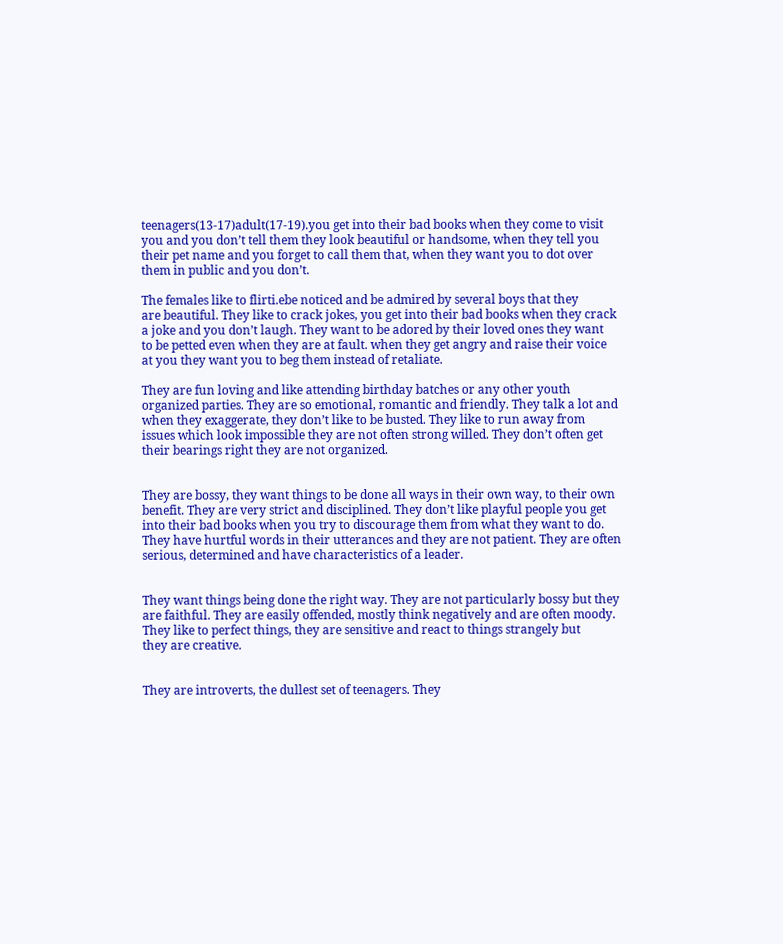teenagers(13-17)adult(17-19).you get into their bad books when they come to visit
you and you don’t tell them they look beautiful or handsome, when they tell you
their pet name and you forget to call them that, when they want you to dot over
them in public and you don’t.

The females like to flirti.ebe noticed and be admired by several boys that they
are beautiful. They like to crack jokes, you get into their bad books when they crack
a joke and you don’t laugh. They want to be adored by their loved ones they want
to be petted even when they are at fault. when they get angry and raise their voice
at you they want you to beg them instead of retaliate.

They are fun loving and like attending birthday batches or any other youth
organized parties. They are so emotional, romantic and friendly. They talk a lot and
when they exaggerate, they don’t like to be busted. They like to run away from
issues which look impossible they are not often strong willed. They don’t often get
their bearings right they are not organized.


They are bossy, they want things to be done all ways in their own way, to their own
benefit. They are very strict and disciplined. They don’t like playful people you get
into their bad books when you try to discourage them from what they want to do.
They have hurtful words in their utterances and they are not patient. They are often
serious, determined and have characteristics of a leader.


They want things being done the right way. They are not particularly bossy but they
are faithful. They are easily offended, mostly think negatively and are often moody.
They like to perfect things, they are sensitive and react to things strangely but
they are creative.


They are introverts, the dullest set of teenagers. They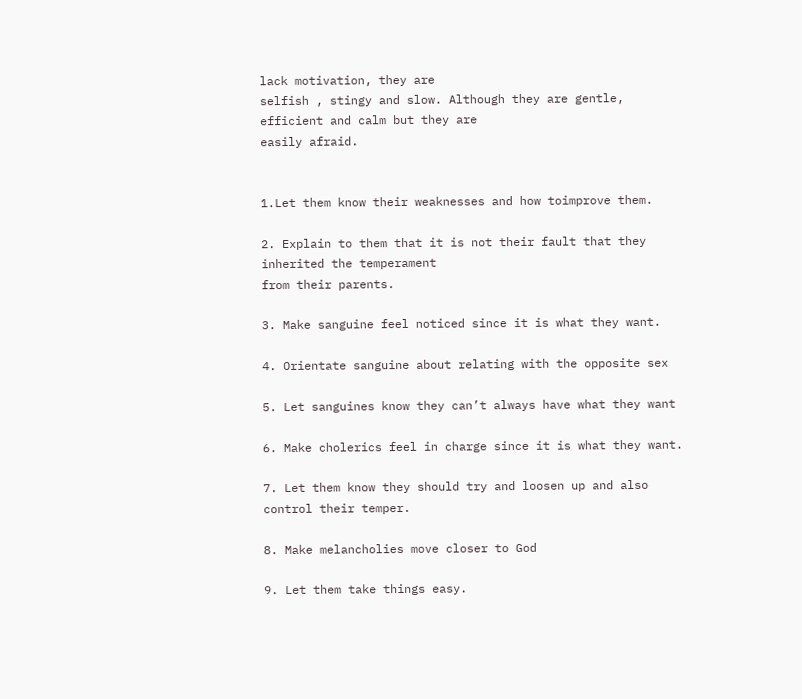lack motivation, they are
selfish , stingy and slow. Although they are gentle, efficient and calm but they are
easily afraid.


1.Let them know their weaknesses and how toimprove them.

2. Explain to them that it is not their fault that they inherited the temperament
from their parents.

3. Make sanguine feel noticed since it is what they want.

4. Orientate sanguine about relating with the opposite sex

5. Let sanguines know they can’t always have what they want

6. Make cholerics feel in charge since it is what they want.

7. Let them know they should try and loosen up and also control their temper.

8. Make melancholies move closer to God

9. Let them take things easy.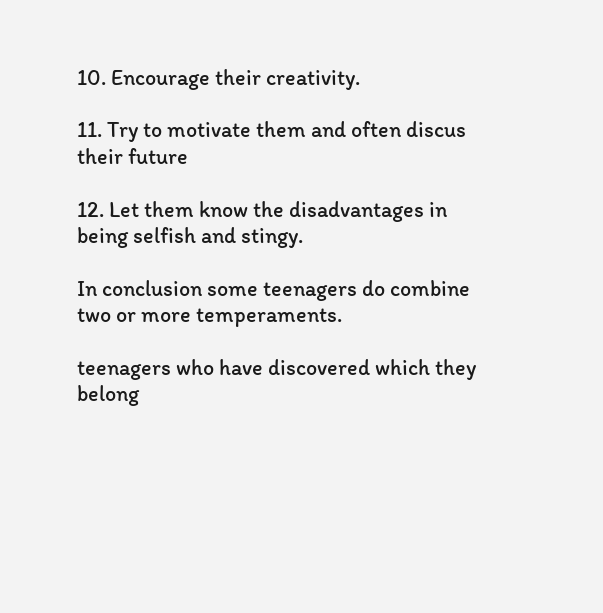10. Encourage their creativity.

11. Try to motivate them and often discus their future

12. Let them know the disadvantages in being selfish and stingy.

In conclusion some teenagers do combine two or more temperaments.

teenagers who have discovered which they belong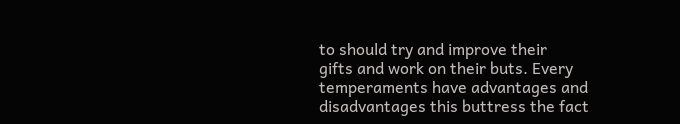to should try and improve their
gifts and work on their buts. Every temperaments have advantages and
disadvantages this buttress the fact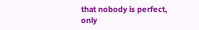that nobody is perfect, only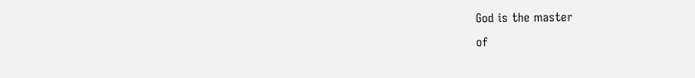God is the master
of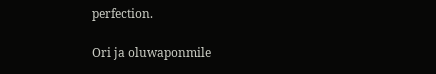perfection.

Ori ja oluwaponmile